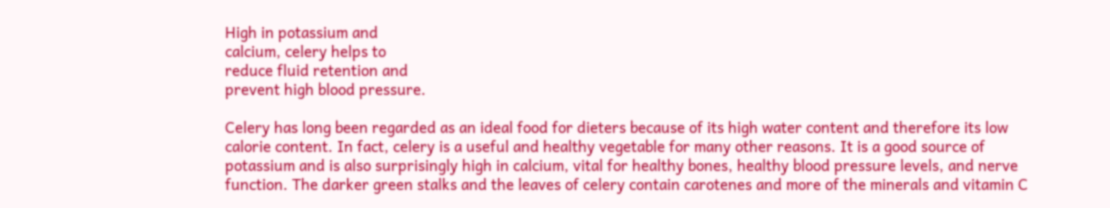High in potassium and
calcium, celery helps to
reduce fluid retention and
prevent high blood pressure.

Celery has long been regarded as an ideal food for dieters because of its high water content and therefore its low calorie content. In fact, celery is a useful and healthy vegetable for many other reasons. It is a good source of potassium and is also surprisingly high in calcium, vital for healthy bones, healthy blood pressure levels, and nerve function. The darker green stalks and the leaves of celery contain carotenes and more of the minerals and vitamin C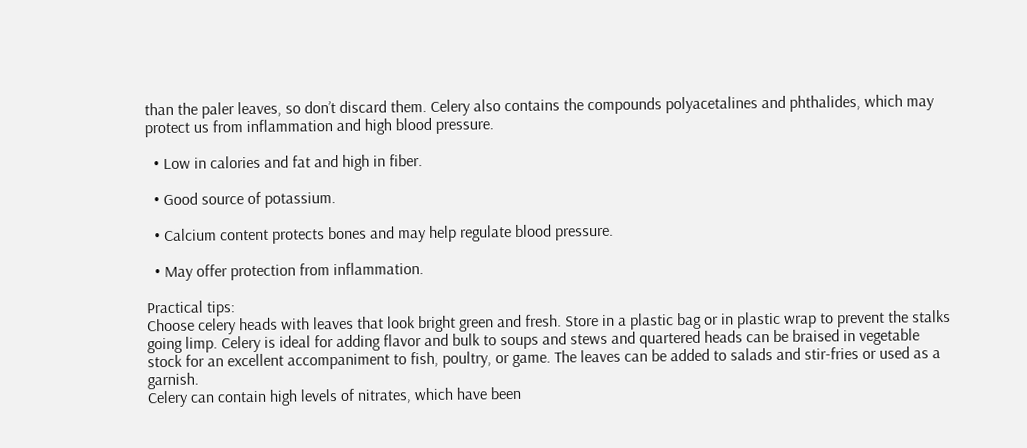than the paler leaves, so don’t discard them. Celery also contains the compounds polyacetalines and phthalides, which may protect us from inflammation and high blood pressure.

  • Low in calories and fat and high in fiber.

  • Good source of potassium.

  • Calcium content protects bones and may help regulate blood pressure.

  • May offer protection from inflammation.

Practical tips:
Choose celery heads with leaves that look bright green and fresh. Store in a plastic bag or in plastic wrap to prevent the stalks going limp. Celery is ideal for adding flavor and bulk to soups and stews and quartered heads can be braised in vegetable stock for an excellent accompaniment to fish, poultry, or game. The leaves can be added to salads and stir-fries or used as a garnish.
Celery can contain high levels of nitrates, which have been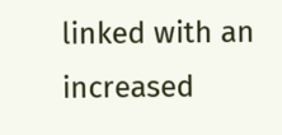linked with an increased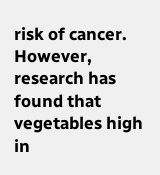risk of cancer. However, research has found that vegetables high in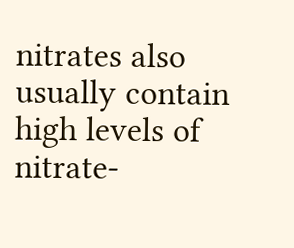nitrates also usually contain high levels of nitrate-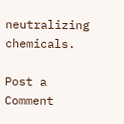neutralizing chemicals.

Post a Comment